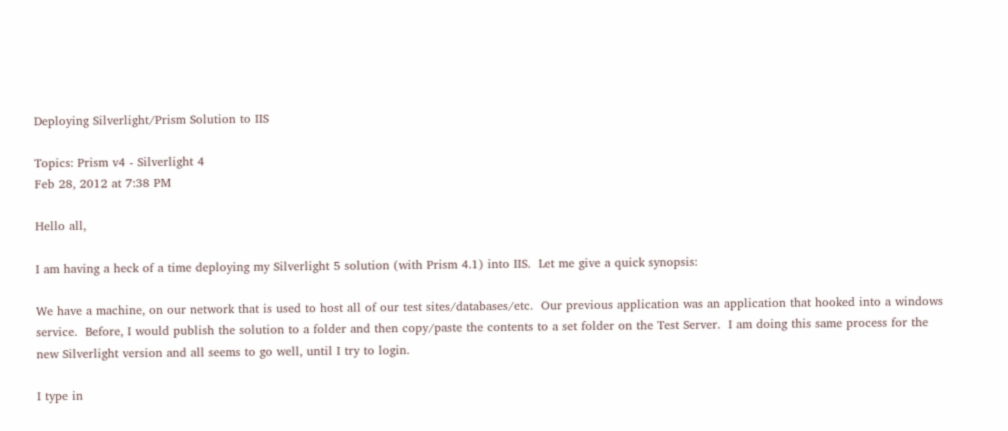Deploying Silverlight/Prism Solution to IIS

Topics: Prism v4 - Silverlight 4
Feb 28, 2012 at 7:38 PM

Hello all,

I am having a heck of a time deploying my Silverlight 5 solution (with Prism 4.1) into IIS.  Let me give a quick synopsis:

We have a machine, on our network that is used to host all of our test sites/databases/etc.  Our previous application was an application that hooked into a windows service.  Before, I would publish the solution to a folder and then copy/paste the contents to a set folder on the Test Server.  I am doing this same process for the new Silverlight version and all seems to go well, until I try to login.

I type in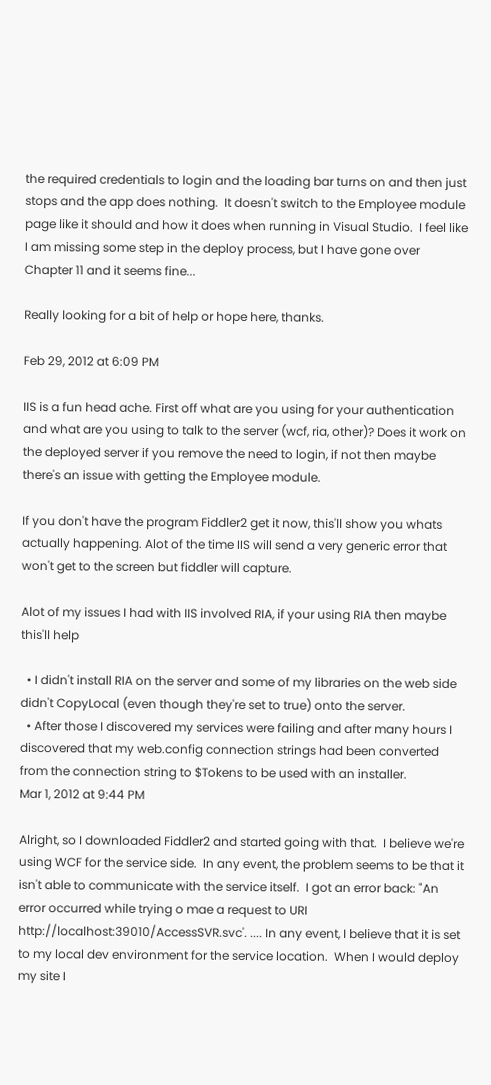the required credentials to login and the loading bar turns on and then just stops and the app does nothing.  It doesn't switch to the Employee module page like it should and how it does when running in Visual Studio.  I feel like I am missing some step in the deploy process, but I have gone over Chapter 11 and it seems fine...

Really looking for a bit of help or hope here, thanks.

Feb 29, 2012 at 6:09 PM

IIS is a fun head ache. First off what are you using for your authentication and what are you using to talk to the server (wcf, ria, other)? Does it work on the deployed server if you remove the need to login, if not then maybe there's an issue with getting the Employee module.

If you don't have the program Fiddler2 get it now, this'll show you whats actually happening. Alot of the time IIS will send a very generic error that won't get to the screen but fiddler will capture.

Alot of my issues I had with IIS involved RIA, if your using RIA then maybe this'll help

  • I didn't install RIA on the server and some of my libraries on the web side didn't CopyLocal (even though they're set to true) onto the server.
  • After those I discovered my services were failing and after many hours I discovered that my web.config connection strings had been converted from the connection string to $Tokens to be used with an installer.
Mar 1, 2012 at 9:44 PM

Alright, so I downloaded Fiddler2 and started going with that.  I believe we're using WCF for the service side.  In any event, the problem seems to be that it isn't able to communicate with the service itself.  I got an error back: "An error occurred while trying o mae a request to URI http://localhost:39010/AccessSVR.svc'. .... In any event, I believe that it is set to my local dev environment for the service location.  When I would deploy my site I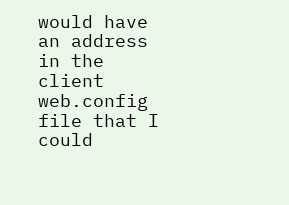would have an address in the client web.config file that I could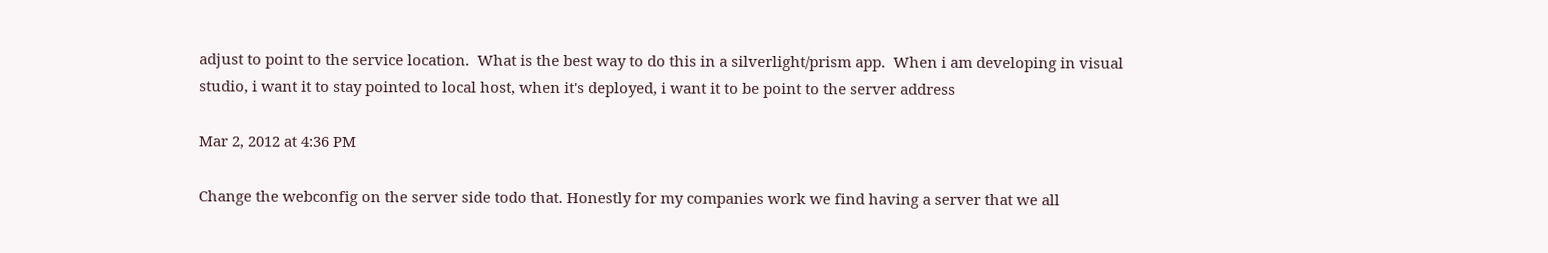adjust to point to the service location.  What is the best way to do this in a silverlight/prism app.  When i am developing in visual studio, i want it to stay pointed to local host, when it's deployed, i want it to be point to the server address

Mar 2, 2012 at 4:36 PM

Change the webconfig on the server side todo that. Honestly for my companies work we find having a server that we all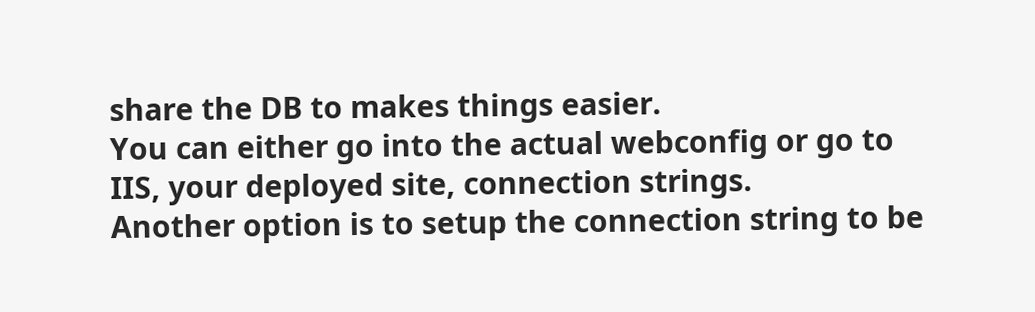share the DB to makes things easier.
You can either go into the actual webconfig or go to IIS, your deployed site, connection strings.
Another option is to setup the connection string to be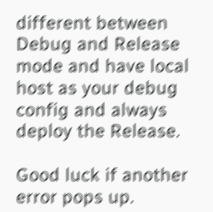different between Debug and Release mode and have local host as your debug config and always deploy the Release.

Good luck if another error pops up.